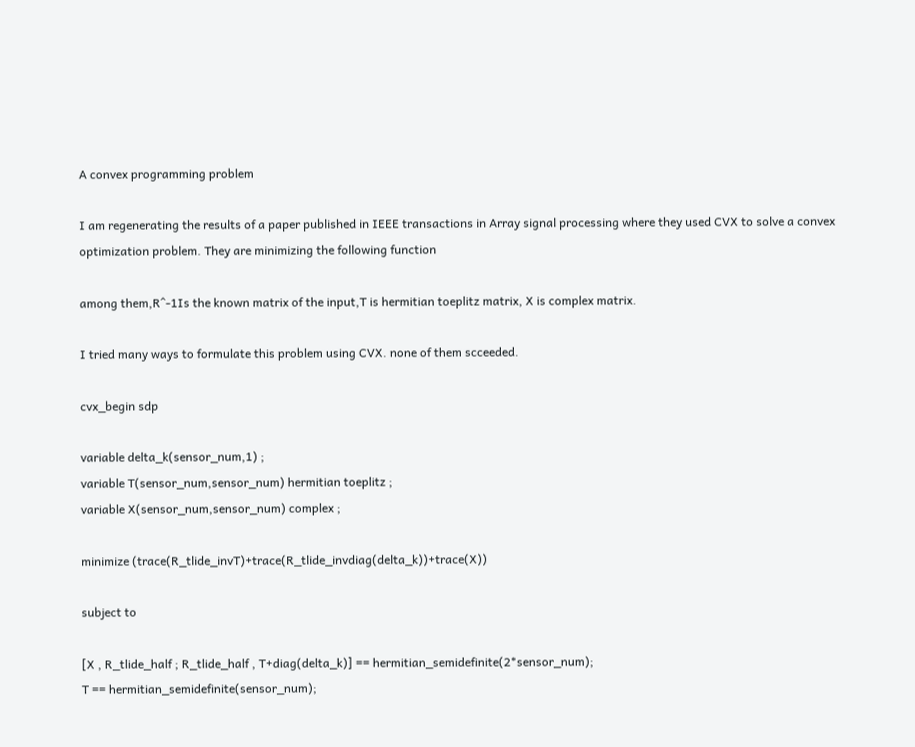A convex programming problem

I am regenerating the results of a paper published in IEEE transactions in Array signal processing where they used CVX to solve a convex optimization problem. They are minimizing the following function

among them,R^-1Is the known matrix of the input,T is hermitian toeplitz matrix, X is complex matrix.

I tried many ways to formulate this problem using CVX. none of them scceeded.

cvx_begin sdp

variable delta_k(sensor_num,1) ;
variable T(sensor_num,sensor_num) hermitian toeplitz ;
variable X(sensor_num,sensor_num) complex ;

minimize (trace(R_tlide_invT)+trace(R_tlide_invdiag(delta_k))+trace(X))

subject to

[X , R_tlide_half ; R_tlide_half , T+diag(delta_k)] == hermitian_semidefinite(2*sensor_num);
T == hermitian_semidefinite(sensor_num);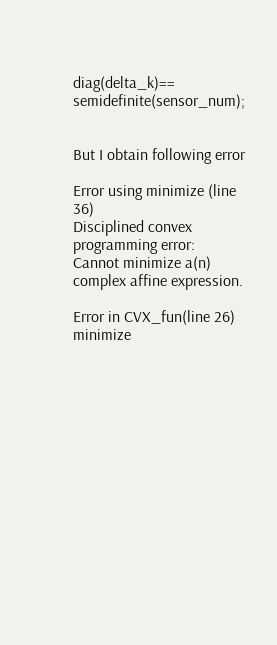diag(delta_k)== semidefinite(sensor_num);


But I obtain following error

Error using minimize (line 36)
Disciplined convex programming error:
Cannot minimize a(n) complex affine expression.

Error in CVX_fun(line 26)
minimize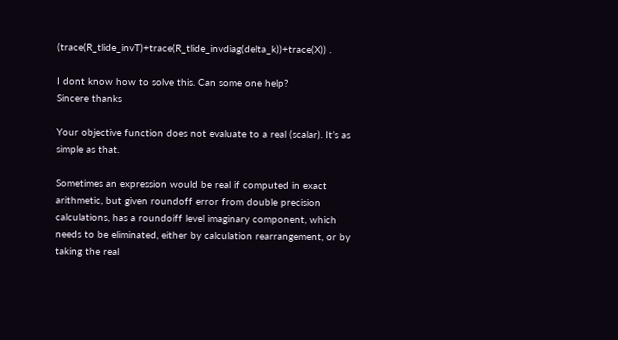(trace(R_tlide_invT)+trace(R_tlide_invdiag(delta_k))+trace(X)) .

I dont know how to solve this. Can some one help?
Sincere thanks

Your objective function does not evaluate to a real (scalar). It’s as simple as that.

Sometimes an expression would be real if computed in exact arithmetic, but given roundoff error from double precision calculations, has a roundoiff level imaginary component, which needs to be eliminated, either by calculation rearrangement, or by taking the real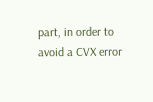part, in order to avoid a CVX error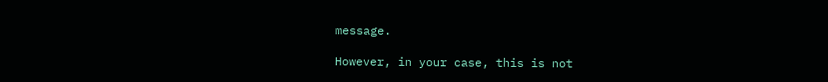message.

However, in your case, this is not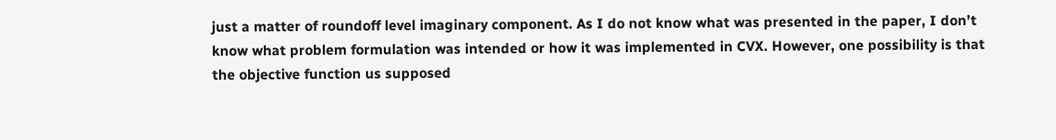just a matter of roundoff level imaginary component. As I do not know what was presented in the paper, I don’t know what problem formulation was intended or how it was implemented in CVX. However, one possibility is that the objective function us supposed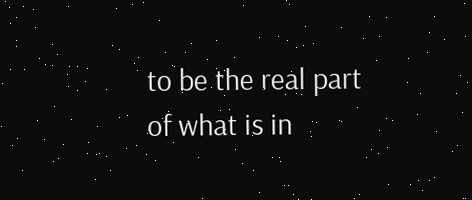to be the real part of what is in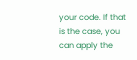your code. If that is the case, you can apply the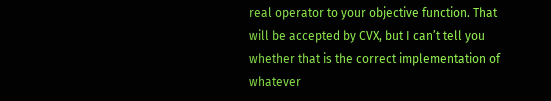real operator to your objective function. That will be accepted by CVX, but I can’t tell you whether that is the correct implementation of whatever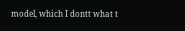model, which I dontt what t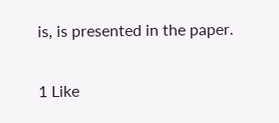is, is presented in the paper.

1 Like